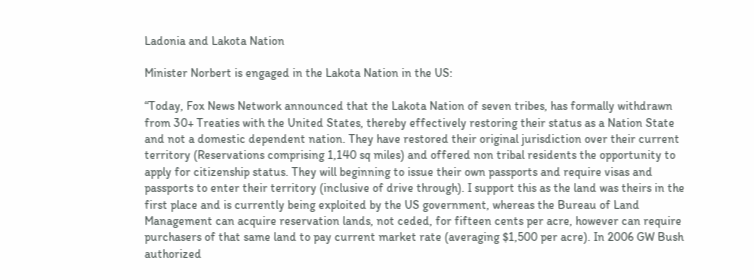Ladonia and Lakota Nation

Minister Norbert is engaged in the Lakota Nation in the US:

“Today, Fox News Network announced that the Lakota Nation of seven tribes, has formally withdrawn from 30+ Treaties with the United States, thereby effectively restoring their status as a Nation State and not a domestic dependent nation. They have restored their original jurisdiction over their current territory (Reservations comprising 1,140 sq miles) and offered non tribal residents the opportunity to apply for citizenship status. They will beginning to issue their own passports and require visas and passports to enter their territory (inclusive of drive through). I support this as the land was theirs in the first place and is currently being exploited by the US government, whereas the Bureau of Land Management can acquire reservation lands, not ceded, for fifteen cents per acre, however can require purchasers of that same land to pay current market rate (averaging $1,500 per acre). In 2006 GW Bush authorized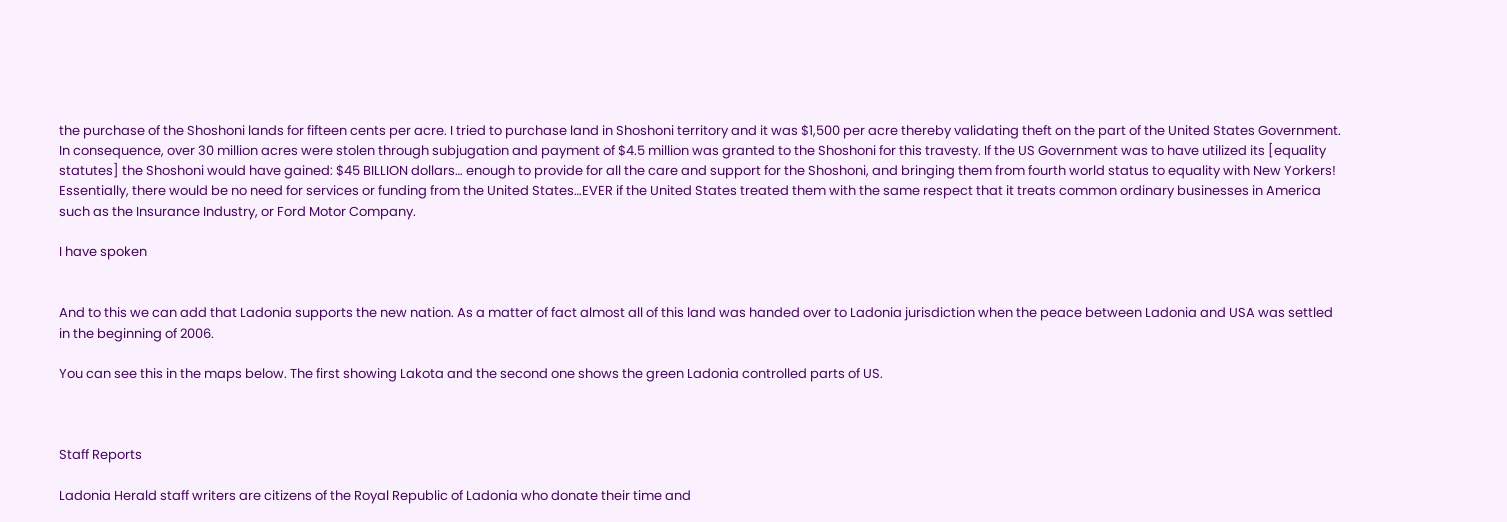the purchase of the Shoshoni lands for fifteen cents per acre. I tried to purchase land in Shoshoni territory and it was $1,500 per acre thereby validating theft on the part of the United States Government. In consequence, over 30 million acres were stolen through subjugation and payment of $4.5 million was granted to the Shoshoni for this travesty. If the US Government was to have utilized its [equality statutes] the Shoshoni would have gained: $45 BILLION dollars… enough to provide for all the care and support for the Shoshoni, and bringing them from fourth world status to equality with New Yorkers! Essentially, there would be no need for services or funding from the United States…EVER if the United States treated them with the same respect that it treats common ordinary businesses in America such as the Insurance Industry, or Ford Motor Company.

I have spoken


And to this we can add that Ladonia supports the new nation. As a matter of fact almost all of this land was handed over to Ladonia jurisdiction when the peace between Ladonia and USA was settled in the beginning of 2006.

You can see this in the maps below. The first showing Lakota and the second one shows the green Ladonia controlled parts of US.



Staff Reports

Ladonia Herald staff writers are citizens of the Royal Republic of Ladonia who donate their time and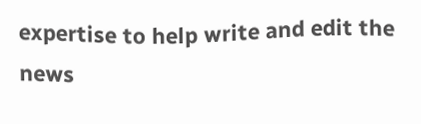expertise to help write and edit the news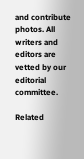and contribute photos. All writers and editors are vetted by our editorial committee.

Related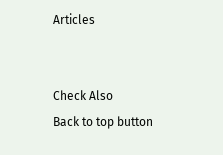Articles


Check Also
Back to top button